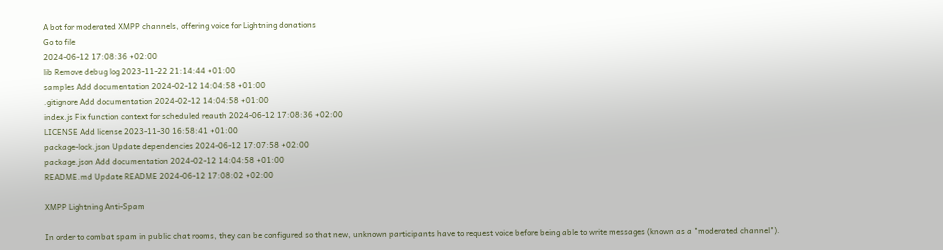A bot for moderated XMPP channels, offering voice for Lightning donations
Go to file
2024-06-12 17:08:36 +02:00
lib Remove debug log 2023-11-22 21:14:44 +01:00
samples Add documentation 2024-02-12 14:04:58 +01:00
.gitignore Add documentation 2024-02-12 14:04:58 +01:00
index.js Fix function context for scheduled reauth 2024-06-12 17:08:36 +02:00
LICENSE Add license 2023-11-30 16:58:41 +01:00
package-lock.json Update dependencies 2024-06-12 17:07:58 +02:00
package.json Add documentation 2024-02-12 14:04:58 +01:00
README.md Update README 2024-06-12 17:08:02 +02:00

XMPP Lightning Anti-Spam

In order to combat spam in public chat rooms, they can be configured so that new, unknown participants have to request voice before being able to write messages (known as a "moderated channel").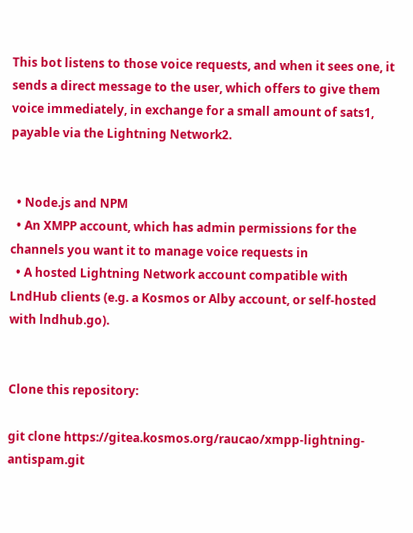This bot listens to those voice requests, and when it sees one, it sends a direct message to the user, which offers to give them voice immediately, in exchange for a small amount of sats1, payable via the Lightning Network2.


  • Node.js and NPM
  • An XMPP account, which has admin permissions for the channels you want it to manage voice requests in
  • A hosted Lightning Network account compatible with LndHub clients (e.g. a Kosmos or Alby account, or self-hosted with lndhub.go).


Clone this repository:

git clone https://gitea.kosmos.org/raucao/xmpp-lightning-antispam.git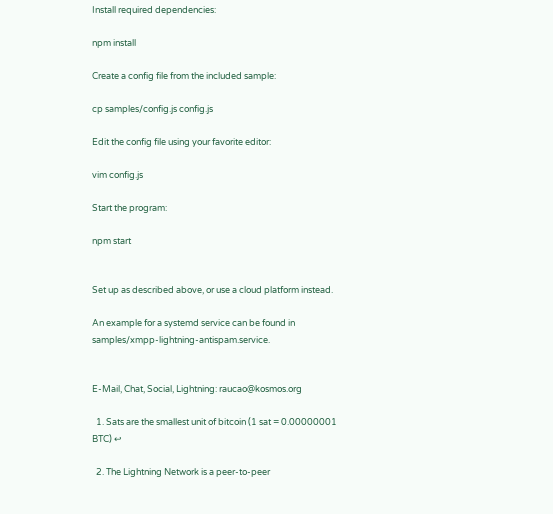Install required dependencies:

npm install

Create a config file from the included sample:

cp samples/config.js config.js

Edit the config file using your favorite editor:

vim config.js

Start the program:

npm start


Set up as described above, or use a cloud platform instead.

An example for a systemd service can be found in samples/xmpp-lightning-antispam.service.


E-Mail, Chat, Social, Lightning: raucao@kosmos.org

  1. Sats are the smallest unit of bitcoin (1 sat = 0.00000001 BTC) ↩

  2. The Lightning Network is a peer-to-peer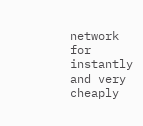network for instantly and very cheaply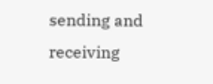sending and receiving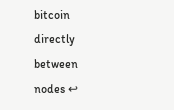bitcoin directly between nodes ↩